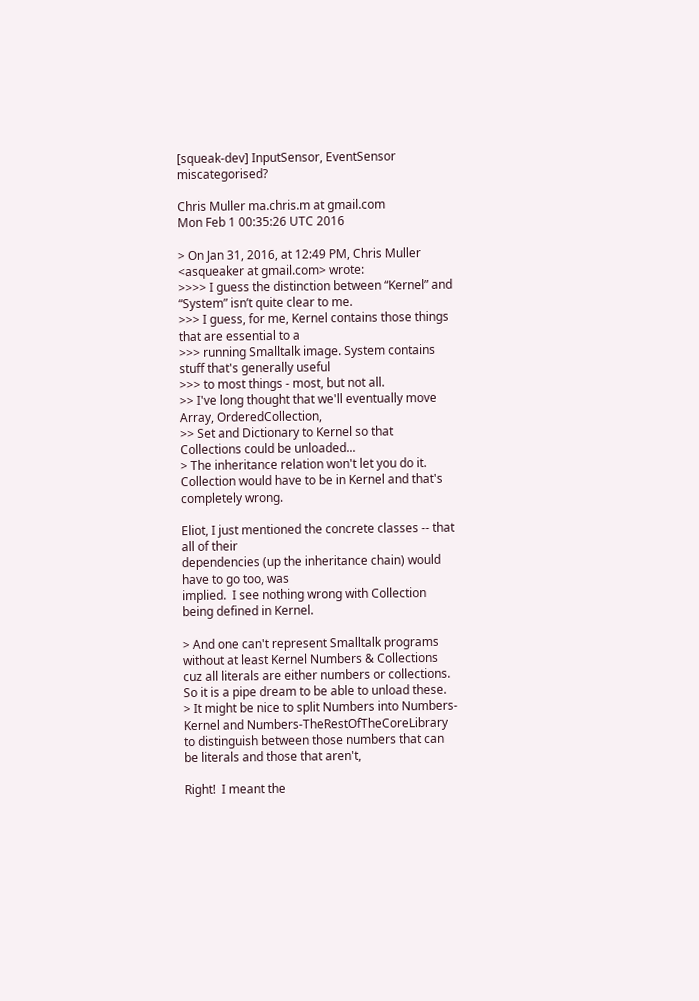[squeak-dev] InputSensor, EventSensor miscategorised?

Chris Muller ma.chris.m at gmail.com
Mon Feb 1 00:35:26 UTC 2016

> On Jan 31, 2016, at 12:49 PM, Chris Muller <asqueaker at gmail.com> wrote:
>>>> I guess the distinction between “Kernel” and “System” isn’t quite clear to me.
>>> I guess, for me, Kernel contains those things that are essential to a
>>> running Smalltalk image. System contains stuff that's generally useful
>>> to most things - most, but not all.
>> I've long thought that we'll eventually move Array, OrderedCollection,
>> Set and Dictionary to Kernel so that Collections could be unloaded...
> The inheritance relation won't let you do it.  Collection would have to be in Kernel and that's completely wrong.

Eliot, I just mentioned the concrete classes -- that all of their
dependencies (up the inheritance chain) would have to go too, was
implied.  I see nothing wrong with Collection being defined in Kernel.

> And one can't represent Smalltalk programs without at least Kernel Numbers & Collections cuz all literals are either numbers or collections.  So it is a pipe dream to be able to unload these.
> It might be nice to split Numbers into Numbers-Kernel and Numbers-TheRestOfTheCoreLibrary to distinguish between those numbers that can be literals and those that aren't,

Right!  I meant the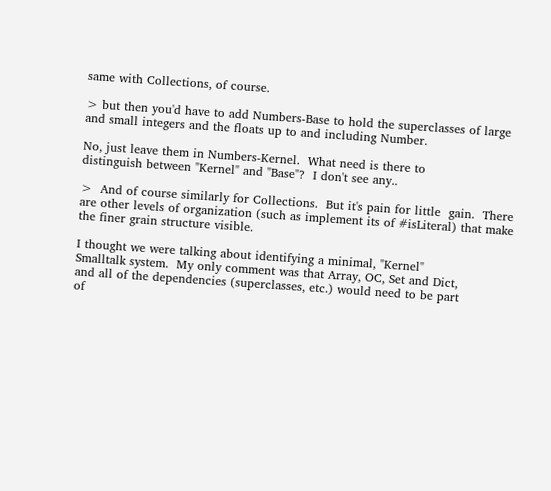same with Collections, of course.

> but then you'd have to add Numbers-Base to hold the superclasses of large and small integers and the floats up to and including Number.

No, just leave them in Numbers-Kernel.  What need is there to
distinguish between "Kernel" and "Base"?  I don't see any..

>  And of course similarly for Collections.  But it's pain for little  gain.  There are other levels of organization (such as implement its of #isLiteral) that make the finer grain structure visible.

I thought we were talking about identifying a minimal, "Kernel"
Smalltalk system.  My only comment was that Array, OC, Set and Dict,
and all of the dependencies (superclasses, etc.) would need to be part
of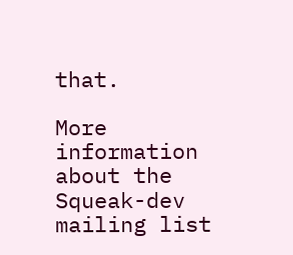that.

More information about the Squeak-dev mailing list